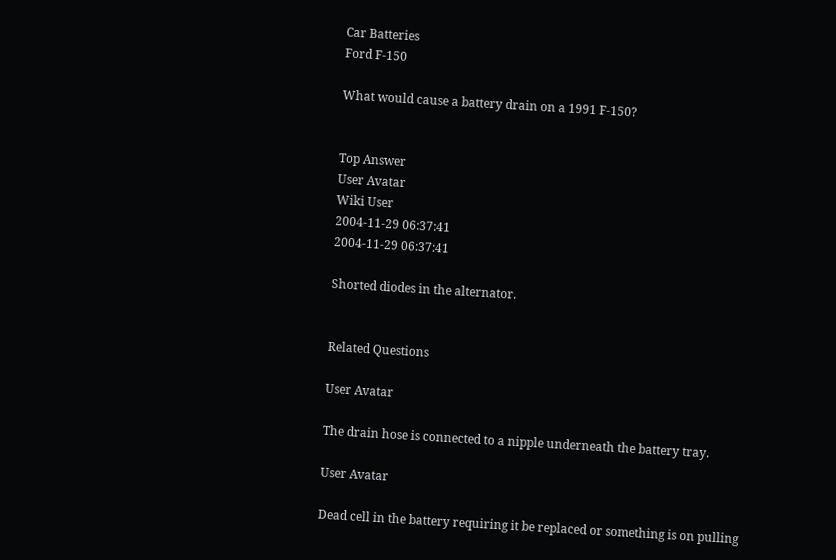Car Batteries
Ford F-150

What would cause a battery drain on a 1991 F-150?


Top Answer
User Avatar
Wiki User
2004-11-29 06:37:41
2004-11-29 06:37:41

Shorted diodes in the alternator.


Related Questions

User Avatar

The drain hose is connected to a nipple underneath the battery tray.

User Avatar

Dead cell in the battery requiring it be replaced or something is on pulling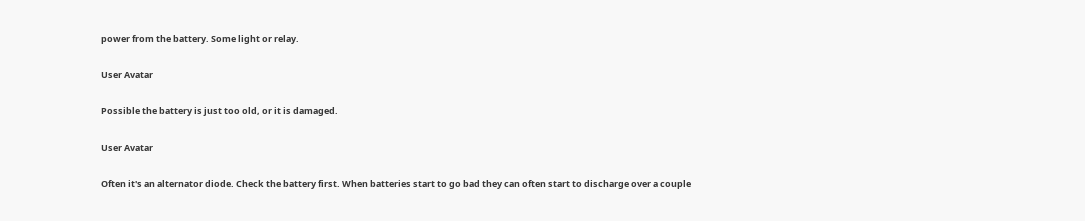power from the battery. Some light or relay.

User Avatar

Possible the battery is just too old, or it is damaged.

User Avatar

Often it's an alternator diode. Check the battery first. When batteries start to go bad they can often start to discharge over a couple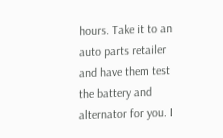hours. Take it to an auto parts retailer and have them test the battery and alternator for you. I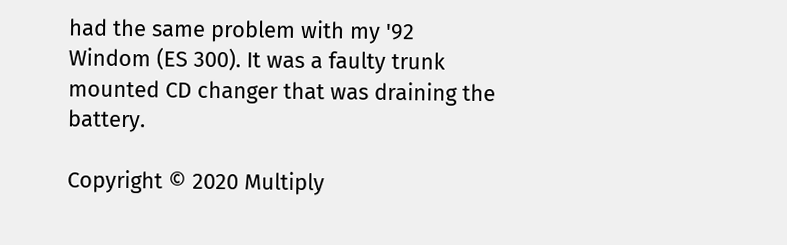had the same problem with my '92 Windom (ES 300). It was a faulty trunk mounted CD changer that was draining the battery.

Copyright © 2020 Multiply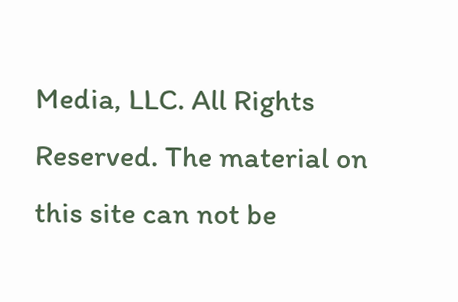Media, LLC. All Rights Reserved. The material on this site can not be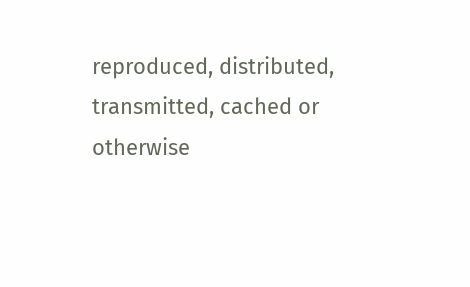reproduced, distributed, transmitted, cached or otherwise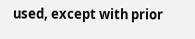used, except with prior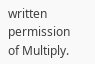written permission of Multiply.